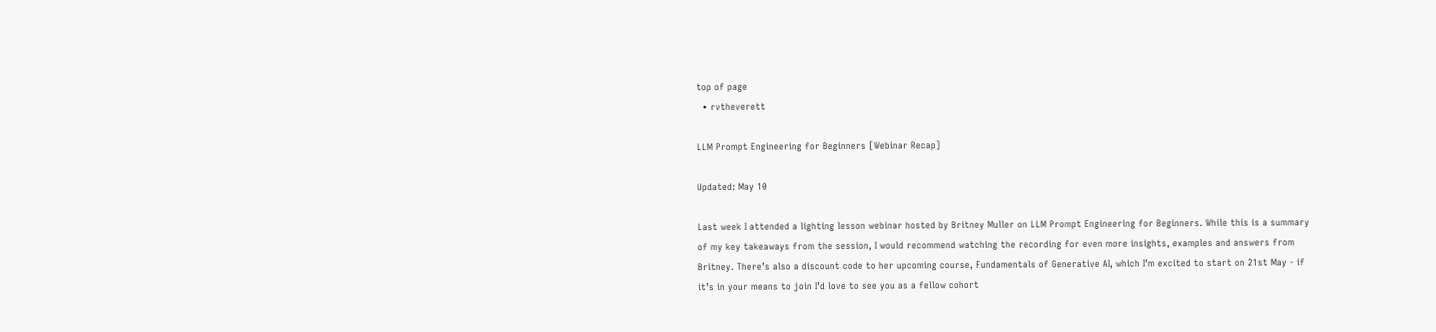top of page
  • rvtheverett

LLM Prompt Engineering for Beginners [Webinar Recap]

Updated: May 10

Last week I attended a lighting lesson webinar hosted by Britney Muller on LLM Prompt Engineering for Beginners. While this is a summary of my key takeaways from the session, I would recommend watching the recording for even more insights, examples and answers from Britney. There’s also a discount code to her upcoming course, Fundamentals of Generative AI, which I’m excited to start on 21st May - if it’s in your means to join I’d love to see you as a fellow cohort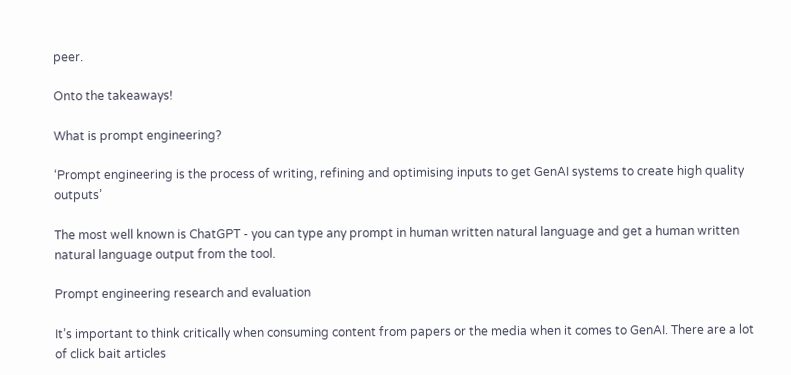peer.

Onto the takeaways!

What is prompt engineering?

‘Prompt engineering is the process of writing, refining and optimising inputs to get GenAI systems to create high quality outputs’

The most well known is ChatGPT - you can type any prompt in human written natural language and get a human written natural language output from the tool.

Prompt engineering research and evaluation

It’s important to think critically when consuming content from papers or the media when it comes to GenAI. There are a lot of click bait articles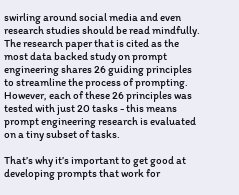swirling around social media and even research studies should be read mindfully. The research paper that is cited as the most data backed study on prompt engineering shares 26 guiding principles to streamline the process of prompting. However, each of these 26 principles was tested with just 20 tasks - this means prompt engineering research is evaluated on a tiny subset of tasks.

That’s why it’s important to get good at developing prompts that work for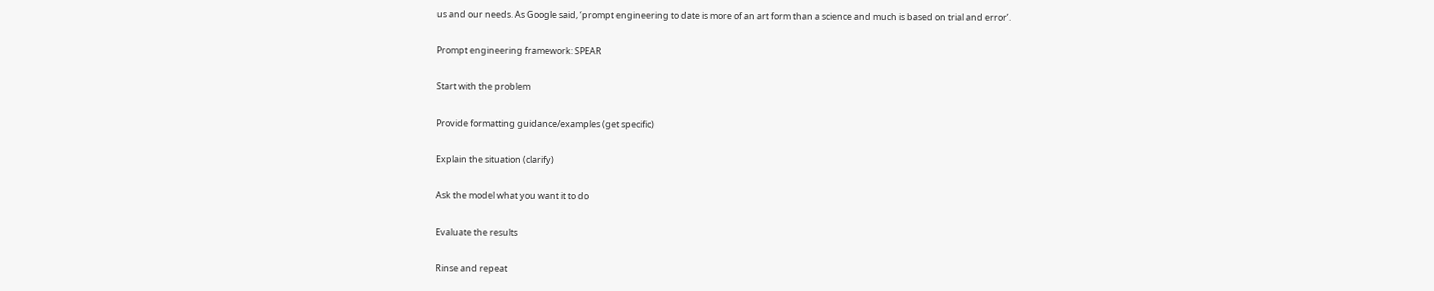us and our needs. As Google said, ‘prompt engineering to date is more of an art form than a science and much is based on trial and error’.

Prompt engineering framework: SPEAR

Start with the problem

Provide formatting guidance/examples (get specific)

Explain the situation (clarify)

Ask the model what you want it to do

Evaluate the results

Rinse and repeat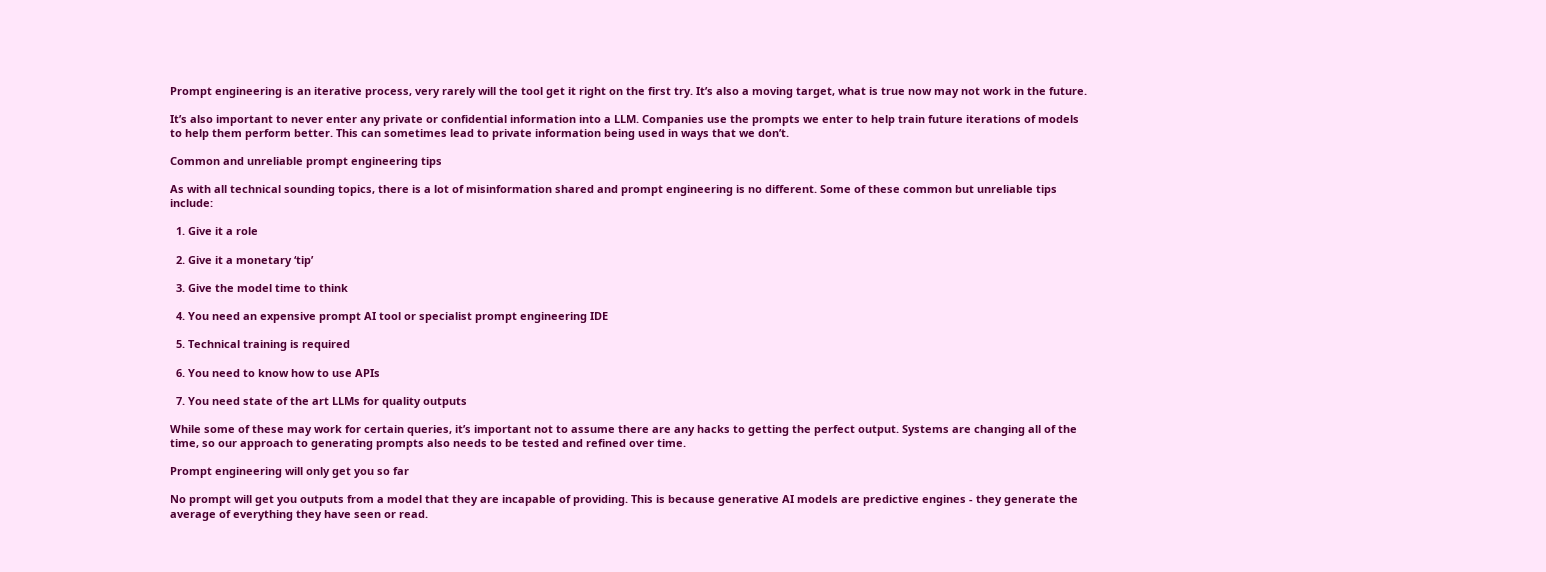Prompt engineering is an iterative process, very rarely will the tool get it right on the first try. It’s also a moving target, what is true now may not work in the future.

It’s also important to never enter any private or confidential information into a LLM. Companies use the prompts we enter to help train future iterations of models to help them perform better. This can sometimes lead to private information being used in ways that we don’t.

Common and unreliable prompt engineering tips

As with all technical sounding topics, there is a lot of misinformation shared and prompt engineering is no different. Some of these common but unreliable tips include:

  1. Give it a role

  2. Give it a monetary ‘tip’

  3. Give the model time to think

  4. You need an expensive prompt AI tool or specialist prompt engineering IDE

  5. Technical training is required

  6. You need to know how to use APIs

  7. You need state of the art LLMs for quality outputs

While some of these may work for certain queries, it’s important not to assume there are any hacks to getting the perfect output. Systems are changing all of the time, so our approach to generating prompts also needs to be tested and refined over time.

Prompt engineering will only get you so far

No prompt will get you outputs from a model that they are incapable of providing. This is because generative AI models are predictive engines - they generate the average of everything they have seen or read.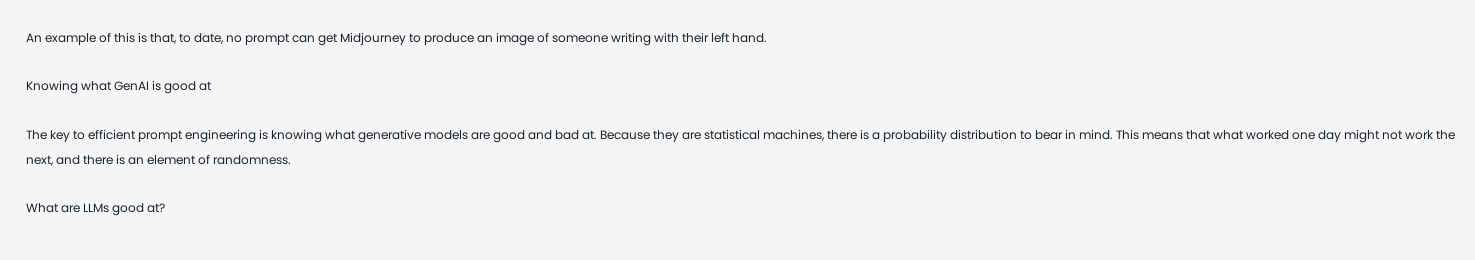An example of this is that, to date, no prompt can get Midjourney to produce an image of someone writing with their left hand.

Knowing what GenAI is good at

The key to efficient prompt engineering is knowing what generative models are good and bad at. Because they are statistical machines, there is a probability distribution to bear in mind. This means that what worked one day might not work the next, and there is an element of randomness.

What are LLMs good at?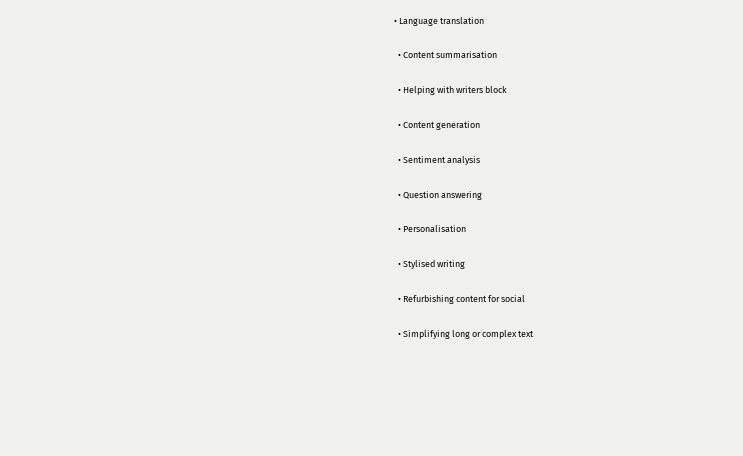• Language translation

  • Content summarisation

  • Helping with writers block

  • Content generation

  • Sentiment analysis

  • Question answering

  • Personalisation

  • Stylised writing

  • Refurbishing content for social

  • Simplifying long or complex text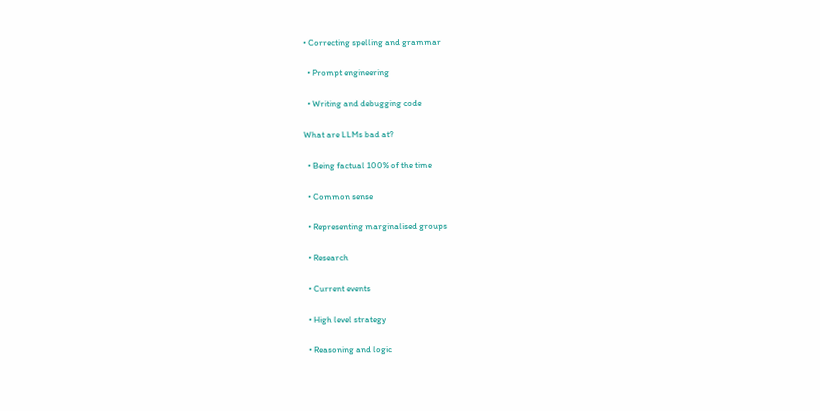• Correcting spelling and grammar

  • Prompt engineering

  • Writing and debugging code

What are LLMs bad at?

  • Being factual 100% of the time

  • Common sense

  • Representing marginalised groups

  • Research

  • Current events

  • High level strategy

  • Reasoning and logic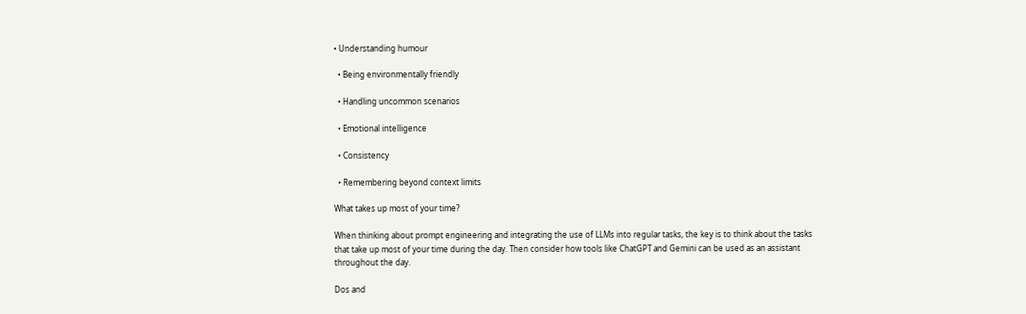• Understanding humour

  • Being environmentally friendly

  • Handling uncommon scenarios

  • Emotional intelligence

  • Consistency

  • Remembering beyond context limits

What takes up most of your time?

When thinking about prompt engineering and integrating the use of LLMs into regular tasks, the key is to think about the tasks that take up most of your time during the day. Then consider how tools like ChatGPT and Gemini can be used as an assistant throughout the day.

Dos and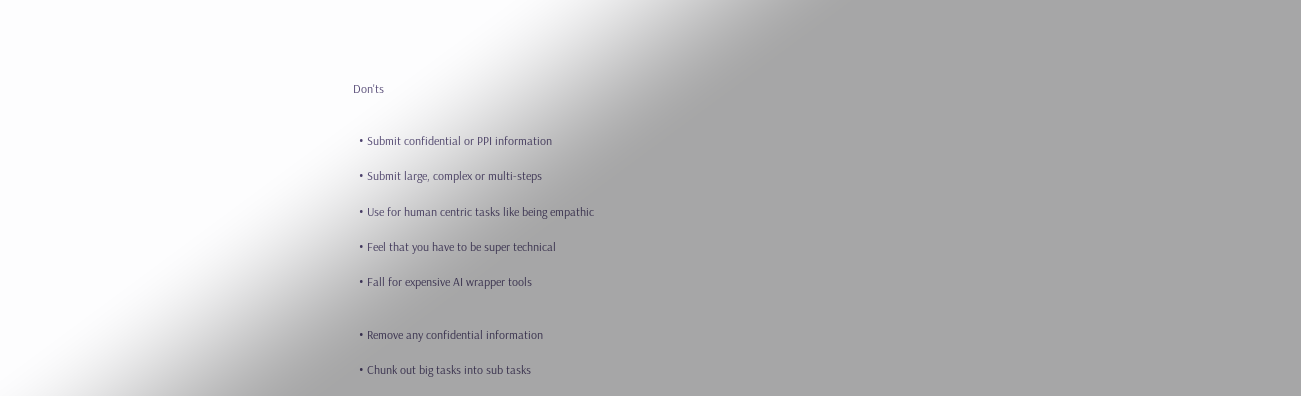Don'ts


  • Submit confidential or PPI information

  • Submit large, complex or multi-steps

  • Use for human centric tasks like being empathic

  • Feel that you have to be super technical

  • Fall for expensive AI wrapper tools


  • Remove any confidential information

  • Chunk out big tasks into sub tasks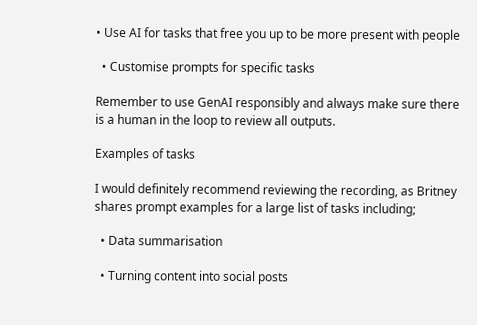• Use AI for tasks that free you up to be more present with people

  • Customise prompts for specific tasks

Remember to use GenAI responsibly and always make sure there is a human in the loop to review all outputs.

Examples of tasks

I would definitely recommend reviewing the recording, as Britney shares prompt examples for a large list of tasks including;

  • Data summarisation

  • Turning content into social posts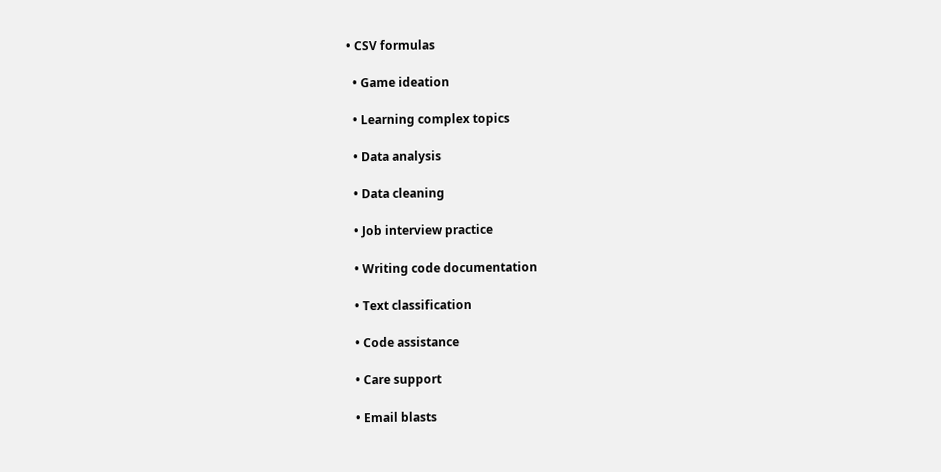• CSV formulas

  • Game ideation

  • Learning complex topics

  • Data analysis

  • Data cleaning

  • Job interview practice

  • Writing code documentation

  • Text classification

  • Code assistance

  • Care support

  • Email blasts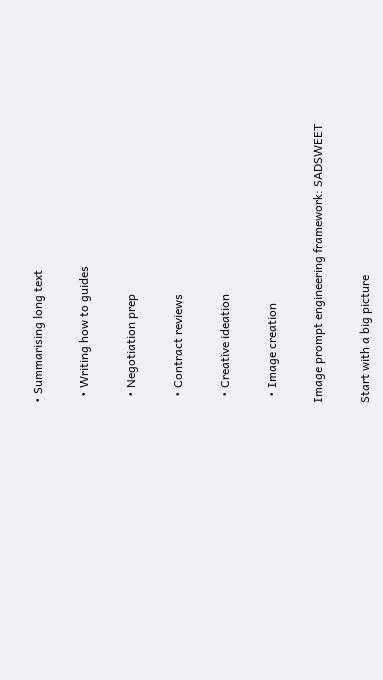• Summarising long text

  • Writing how to guides

  • Negotiation prep

  • Contract reviews

  • Creative ideation

  • Image creation

Image prompt engineering framework: SADSWEET

Start with a big picture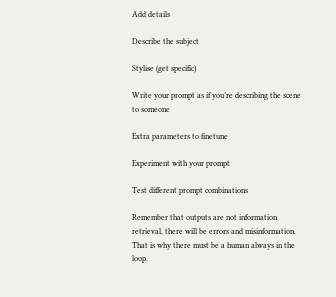Add details

Describe the subject

Stylise (get specific)

Write your prompt as if you’re describing the scene to someone

Extra parameters to finetune

Experiment with your prompt

Test different prompt combinations

Remember that outputs are not information retrieval, there will be errors and misinformation. That is why there must be a human always in the loop.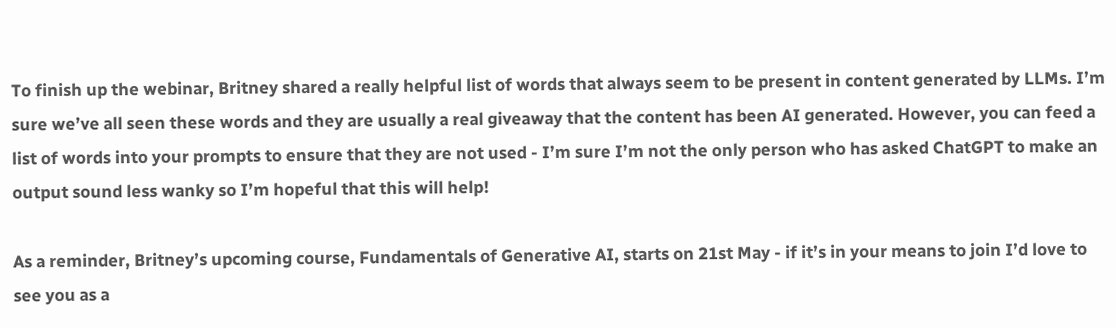To finish up the webinar, Britney shared a really helpful list of words that always seem to be present in content generated by LLMs. I’m sure we’ve all seen these words and they are usually a real giveaway that the content has been AI generated. However, you can feed a list of words into your prompts to ensure that they are not used - I’m sure I’m not the only person who has asked ChatGPT to make an output sound less wanky so I’m hopeful that this will help!

As a reminder, Britney’s upcoming course, Fundamentals of Generative AI, starts on 21st May - if it’s in your means to join I’d love to see you as a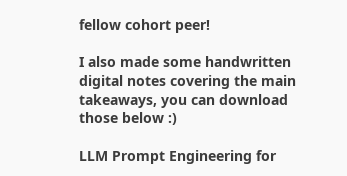fellow cohort peer!

I also made some handwritten digital notes covering the main takeaways, you can download those below :)

LLM Prompt Engineering for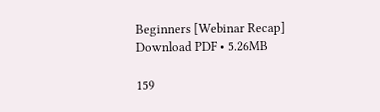Beginners [Webinar Recap]
Download PDF • 5.26MB

159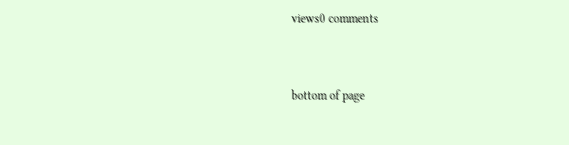views0 comments


bottom of page